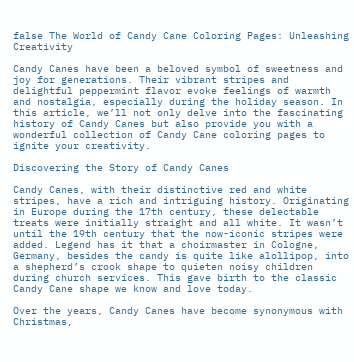false The World of Candy Cane Coloring Pages: Unleashing Creativity

Candy Canes have been a beloved symbol of sweetness and joy for generations. Their vibrant stripes and delightful peppermint flavor evoke feelings of warmth and nostalgia, especially during the holiday season. In this article, we’ll not only delve into the fascinating history of Candy Canes but also provide you with a wonderful collection of Candy Cane coloring pages to ignite your creativity.

Discovering the Story of Candy Canes

Candy Canes, with their distinctive red and white stripes, have a rich and intriguing history. Originating in Europe during the 17th century, these delectable treats were initially straight and all white. It wasn’t until the 19th century that the now-iconic stripes were added. Legend has it that a choirmaster in Cologne, Germany, besides the candy is quite like alollipop, into a shepherd’s crook shape to quieten noisy children during church services. This gave birth to the classic Candy Cane shape we know and love today.

Over the years, Candy Canes have become synonymous with Christmas,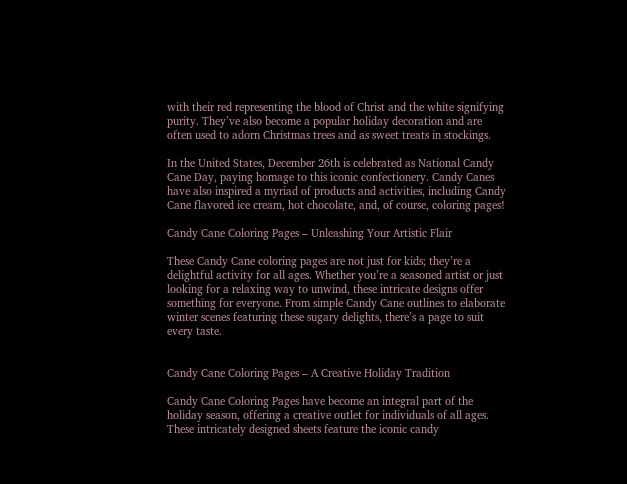with their red representing the blood of Christ and the white signifying purity. They’ve also become a popular holiday decoration and are often used to adorn Christmas trees and as sweet treats in stockings.

In the United States, December 26th is celebrated as National Candy Cane Day, paying homage to this iconic confectionery. Candy Canes have also inspired a myriad of products and activities, including Candy Cane flavored ice cream, hot chocolate, and, of course, coloring pages!

Candy Cane Coloring Pages – Unleashing Your Artistic Flair

These Candy Cane coloring pages are not just for kids; they’re a delightful activity for all ages. Whether you’re a seasoned artist or just looking for a relaxing way to unwind, these intricate designs offer something for everyone. From simple Candy Cane outlines to elaborate winter scenes featuring these sugary delights, there’s a page to suit every taste.


Candy Cane Coloring Pages – A Creative Holiday Tradition

Candy Cane Coloring Pages have become an integral part of the holiday season, offering a creative outlet for individuals of all ages. These intricately designed sheets feature the iconic candy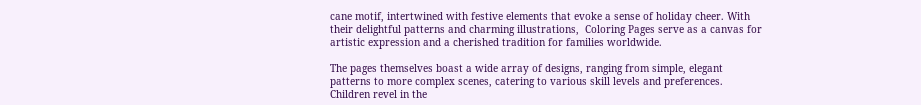cane motif, intertwined with festive elements that evoke a sense of holiday cheer. With their delightful patterns and charming illustrations,  Coloring Pages serve as a canvas for artistic expression and a cherished tradition for families worldwide.

The pages themselves boast a wide array of designs, ranging from simple, elegant patterns to more complex scenes, catering to various skill levels and preferences. Children revel in the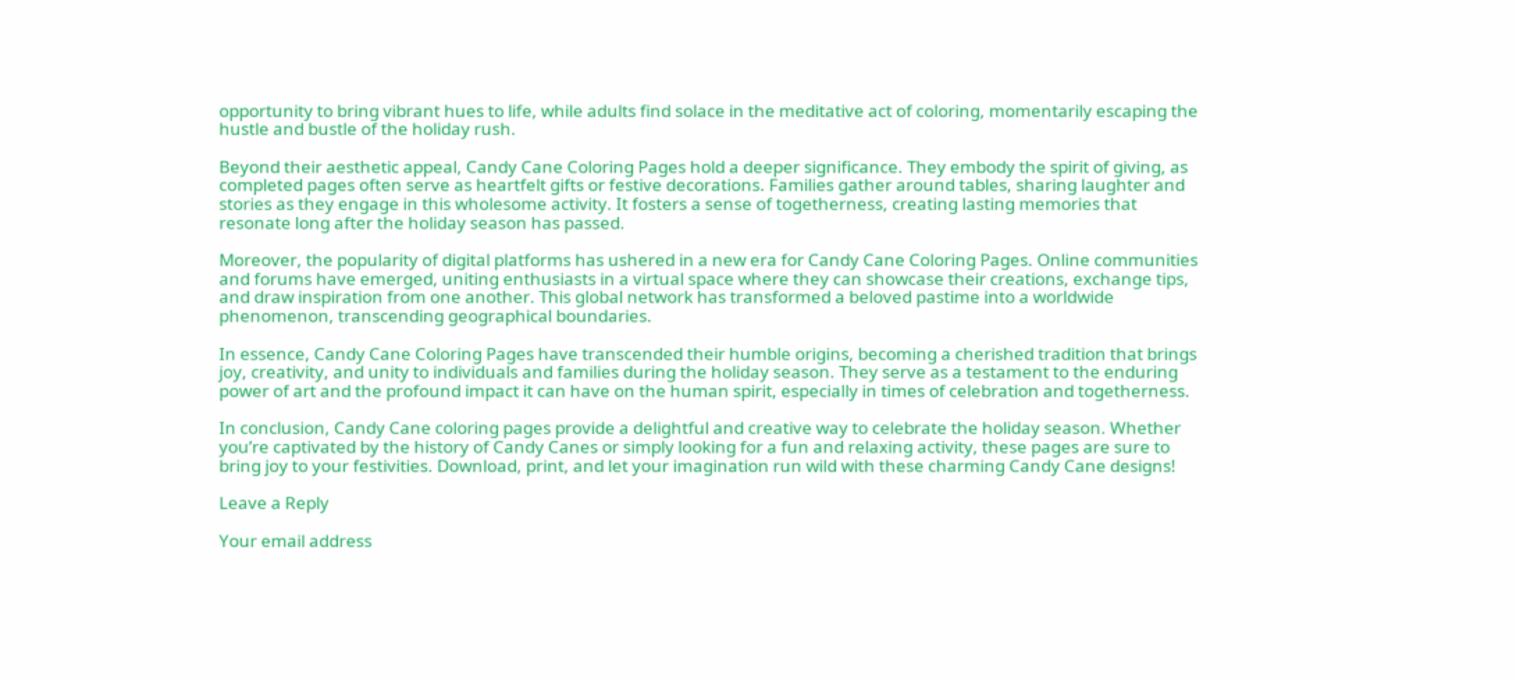opportunity to bring vibrant hues to life, while adults find solace in the meditative act of coloring, momentarily escaping the hustle and bustle of the holiday rush.

Beyond their aesthetic appeal, Candy Cane Coloring Pages hold a deeper significance. They embody the spirit of giving, as completed pages often serve as heartfelt gifts or festive decorations. Families gather around tables, sharing laughter and stories as they engage in this wholesome activity. It fosters a sense of togetherness, creating lasting memories that resonate long after the holiday season has passed.

Moreover, the popularity of digital platforms has ushered in a new era for Candy Cane Coloring Pages. Online communities and forums have emerged, uniting enthusiasts in a virtual space where they can showcase their creations, exchange tips, and draw inspiration from one another. This global network has transformed a beloved pastime into a worldwide phenomenon, transcending geographical boundaries.

In essence, Candy Cane Coloring Pages have transcended their humble origins, becoming a cherished tradition that brings joy, creativity, and unity to individuals and families during the holiday season. They serve as a testament to the enduring power of art and the profound impact it can have on the human spirit, especially in times of celebration and togetherness.

In conclusion, Candy Cane coloring pages provide a delightful and creative way to celebrate the holiday season. Whether you’re captivated by the history of Candy Canes or simply looking for a fun and relaxing activity, these pages are sure to bring joy to your festivities. Download, print, and let your imagination run wild with these charming Candy Cane designs!

Leave a Reply

Your email address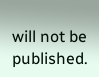will not be published.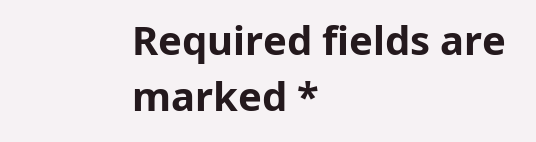Required fields are marked *